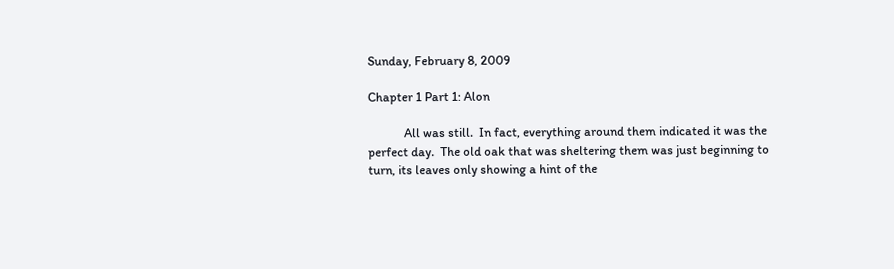Sunday, February 8, 2009

Chapter 1 Part 1: Alon

            All was still.  In fact, everything around them indicated it was the perfect day.  The old oak that was sheltering them was just beginning to turn, its leaves only showing a hint of the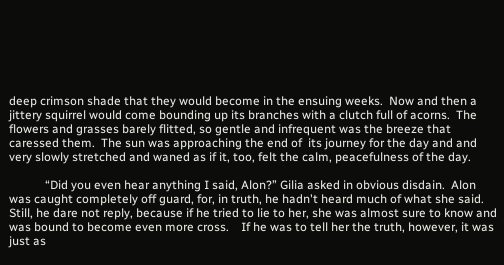deep crimson shade that they would become in the ensuing weeks.  Now and then a jittery squirrel would come bounding up its branches with a clutch full of acorns.  The flowers and grasses barely flitted, so gentle and infrequent was the breeze that caressed them.  The sun was approaching the end of  its journey for the day and and very slowly stretched and waned as if it, too, felt the calm, peacefulness of the day.

            “Did you even hear anything I said, Alon?” Gilia asked in obvious disdain.  Alon was caught completely off guard, for, in truth, he hadn't heard much of what she said.  Still, he dare not reply, because if he tried to lie to her, she was almost sure to know and was bound to become even more cross.    If he was to tell her the truth, however, it was just as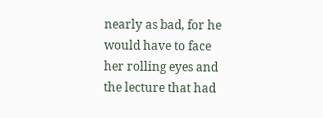nearly as bad, for he would have to face her rolling eyes and the lecture that had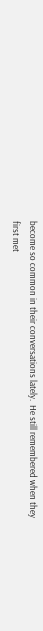become so common in their conversations lately.  He still remembered when they first met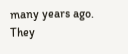many years ago.    They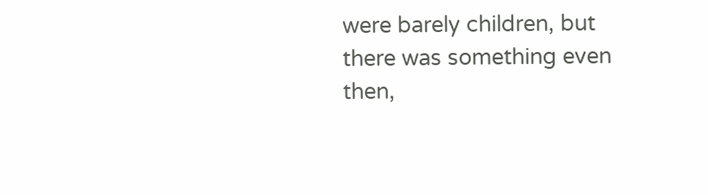were barely children, but there was something even then,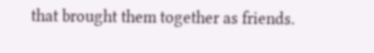that brought them together as friends.